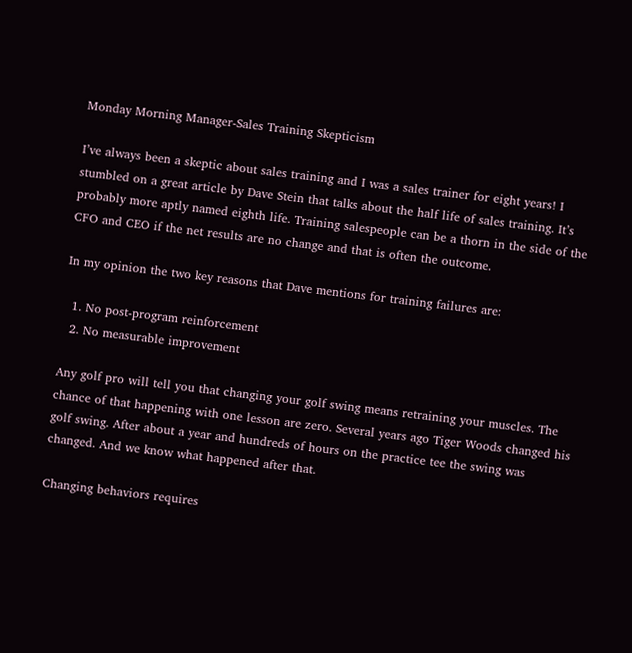Monday Morning Manager-Sales Training Skepticism

I’ve always been a skeptic about sales training and I was a sales trainer for eight years! I stumbled on a great article by Dave Stein that talks about the half life of sales training. It’s probably more aptly named eighth life. Training salespeople can be a thorn in the side of the CFO and CEO if the net results are no change and that is often the outcome.

In my opinion the two key reasons that Dave mentions for training failures are:

  1. No post-program reinforcement
  2. No measurable improvement

Any golf pro will tell you that changing your golf swing means retraining your muscles. The chance of that happening with one lesson are zero. Several years ago Tiger Woods changed his golf swing. After about a year and hundreds of hours on the practice tee the swing was changed. And we know what happened after that.

Changing behaviors requires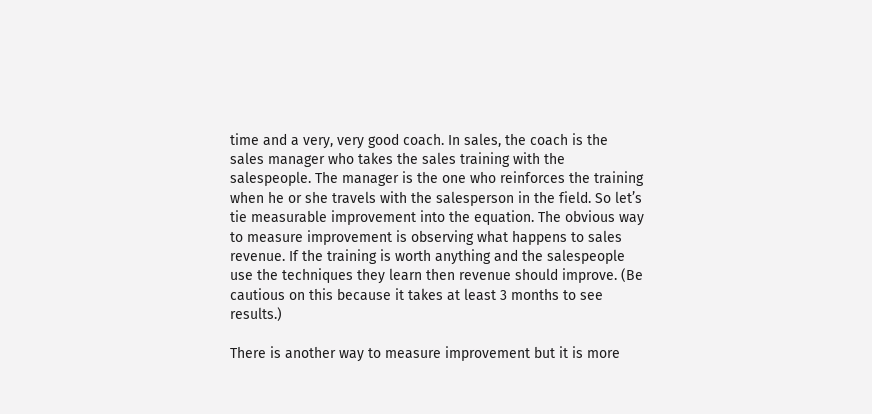time and a very, very good coach. In sales, the coach is the sales manager who takes the sales training with the salespeople. The manager is the one who reinforces the training when he or she travels with the salesperson in the field. So let’s tie measurable improvement into the equation. The obvious way to measure improvement is observing what happens to sales revenue. If the training is worth anything and the salespeople use the techniques they learn then revenue should improve. (Be cautious on this because it takes at least 3 months to see results.)

There is another way to measure improvement but it is more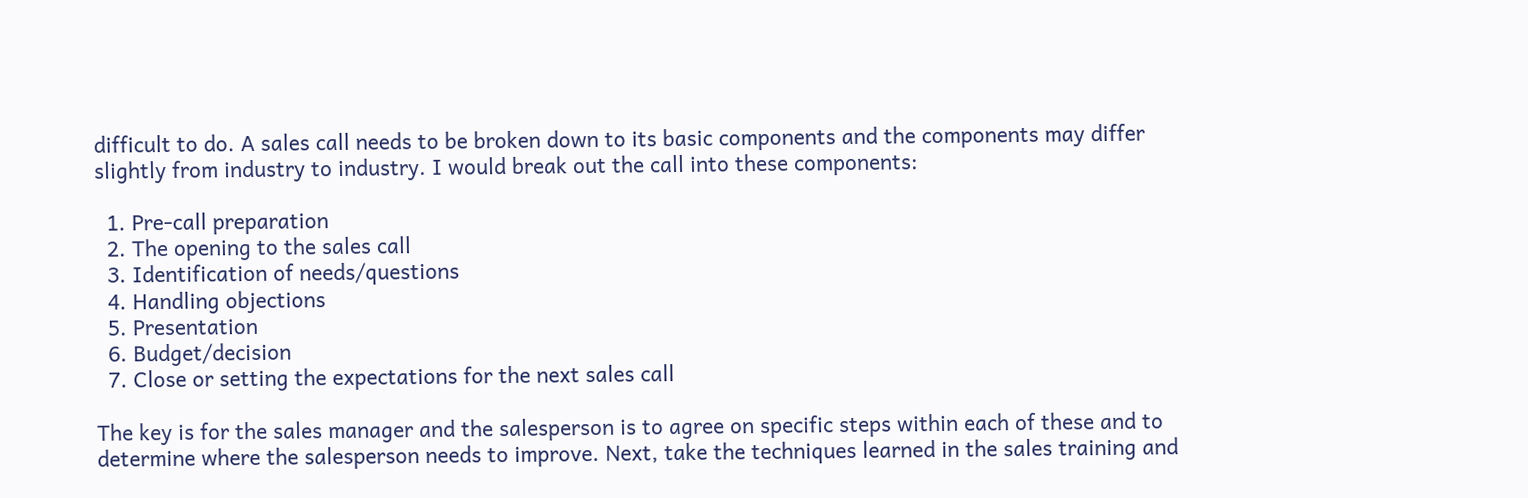difficult to do. A sales call needs to be broken down to its basic components and the components may differ slightly from industry to industry. I would break out the call into these components:

  1. Pre-call preparation
  2. The opening to the sales call
  3. Identification of needs/questions
  4. Handling objections
  5. Presentation
  6. Budget/decision
  7. Close or setting the expectations for the next sales call

The key is for the sales manager and the salesperson is to agree on specific steps within each of these and to determine where the salesperson needs to improve. Next, take the techniques learned in the sales training and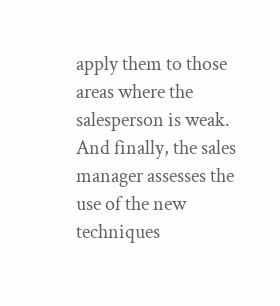apply them to those areas where the salesperson is weak. And finally, the sales manager assesses the use of the new techniques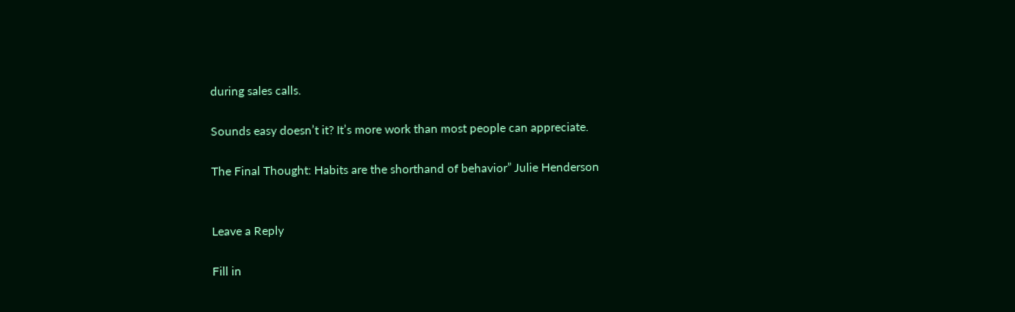during sales calls.

Sounds easy doesn’t it? It’s more work than most people can appreciate.

The Final Thought: Habits are the shorthand of behavior” Julie Henderson


Leave a Reply

Fill in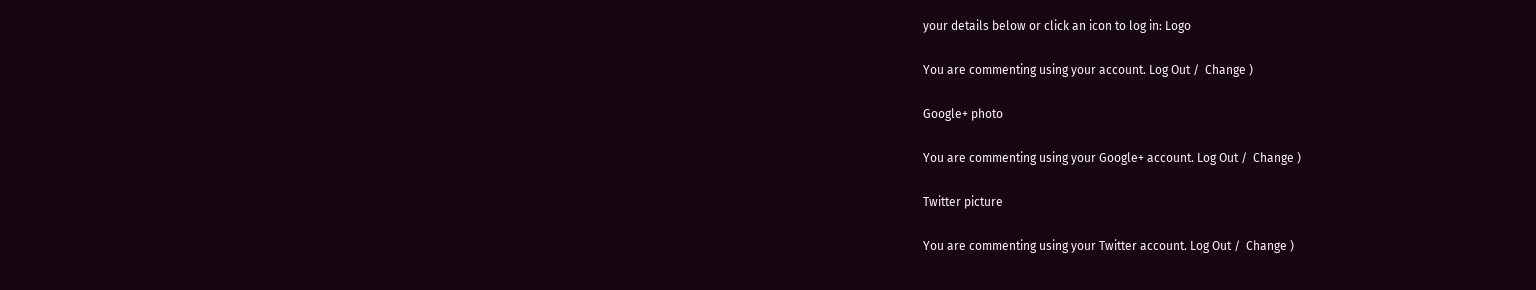your details below or click an icon to log in: Logo

You are commenting using your account. Log Out /  Change )

Google+ photo

You are commenting using your Google+ account. Log Out /  Change )

Twitter picture

You are commenting using your Twitter account. Log Out /  Change )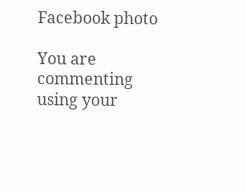Facebook photo

You are commenting using your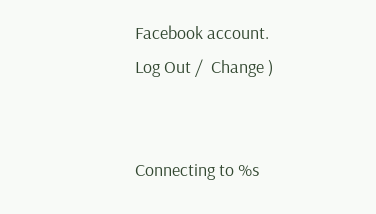Facebook account. Log Out /  Change )


Connecting to %s